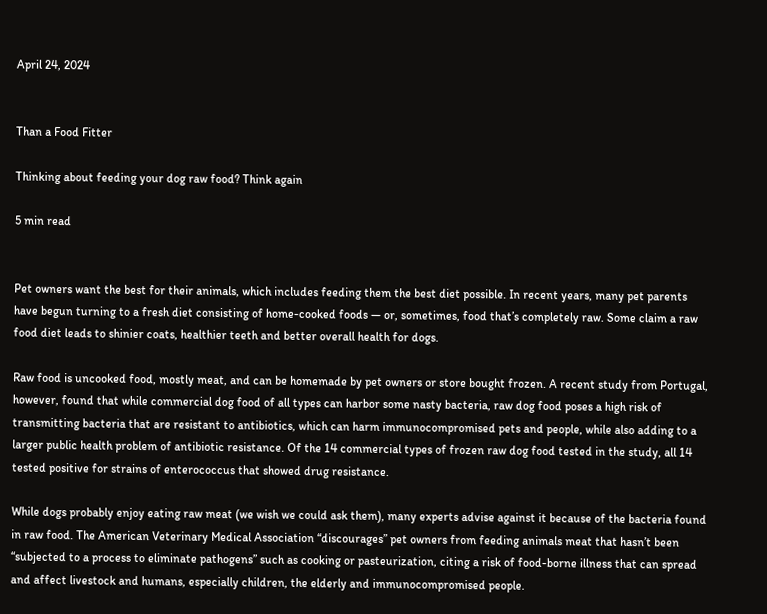April 24, 2024


Than a Food Fitter

Thinking about feeding your dog raw food? Think again

5 min read


Pet owners want the best for their animals, which includes feeding them the best diet possible. In recent years, many pet parents have begun turning to a fresh diet consisting of home-cooked foods — or, sometimes, food that’s completely raw. Some claim a raw food diet leads to shinier coats, healthier teeth and better overall health for dogs.

Raw food is uncooked food, mostly meat, and can be homemade by pet owners or store bought frozen. A recent study from Portugal, however, found that while commercial dog food of all types can harbor some nasty bacteria, raw dog food poses a high risk of transmitting bacteria that are resistant to antibiotics, which can harm immunocompromised pets and people, while also adding to a larger public health problem of antibiotic resistance. Of the 14 commercial types of frozen raw dog food tested in the study, all 14 tested positive for strains of enterococcus that showed drug resistance.

While dogs probably enjoy eating raw meat (we wish we could ask them), many experts advise against it because of the bacteria found in raw food. The American Veterinary Medical Association “discourages” pet owners from feeding animals meat that hasn’t been “subjected to a process to eliminate pathogens” such as cooking or pasteurization, citing a risk of food-borne illness that can spread and affect livestock and humans, especially children, the elderly and immunocompromised people.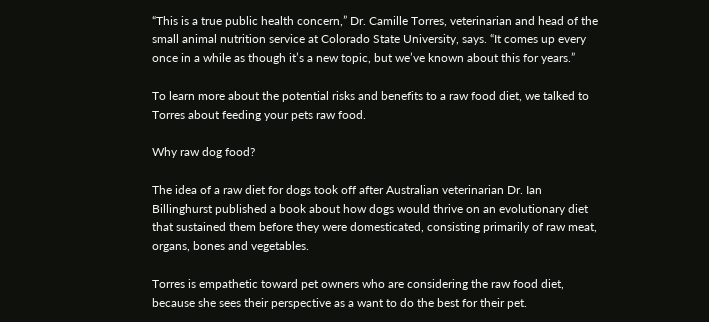“This is a true public health concern,” Dr. Camille Torres, veterinarian and head of the small animal nutrition service at Colorado State University, says. “It comes up every once in a while as though it’s a new topic, but we’ve known about this for years.”

To learn more about the potential risks and benefits to a raw food diet, we talked to Torres about feeding your pets raw food.

Why raw dog food?

The idea of a raw diet for dogs took off after Australian veterinarian Dr. Ian Billinghurst published a book about how dogs would thrive on an evolutionary diet that sustained them before they were domesticated, consisting primarily of raw meat, organs, bones and vegetables.

Torres is empathetic toward pet owners who are considering the raw food diet, because she sees their perspective as a want to do the best for their pet.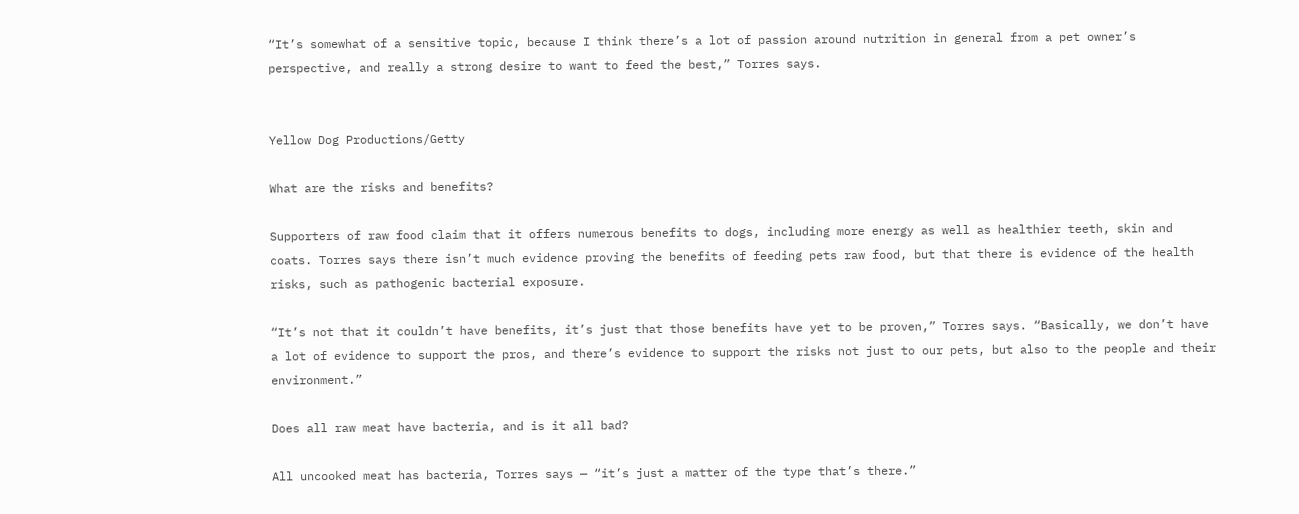“It’s somewhat of a sensitive topic, because I think there’s a lot of passion around nutrition in general from a pet owner’s perspective, and really a strong desire to want to feed the best,” Torres says.


Yellow Dog Productions/Getty

What are the risks and benefits?

Supporters of raw food claim that it offers numerous benefits to dogs, including more energy as well as healthier teeth, skin and coats. Torres says there isn’t much evidence proving the benefits of feeding pets raw food, but that there is evidence of the health risks, such as pathogenic bacterial exposure.

“It’s not that it couldn’t have benefits, it’s just that those benefits have yet to be proven,” Torres says. “Basically, we don’t have a lot of evidence to support the pros, and there’s evidence to support the risks not just to our pets, but also to the people and their environment.”

Does all raw meat have bacteria, and is it all bad?

All uncooked meat has bacteria, Torres says — “it’s just a matter of the type that’s there.”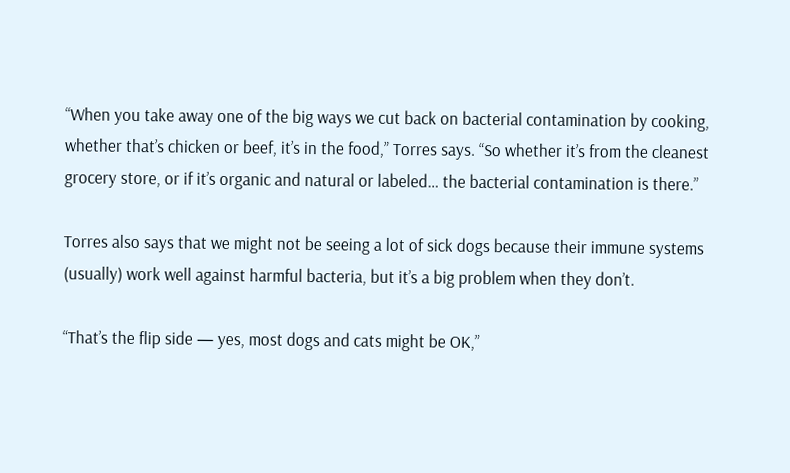“When you take away one of the big ways we cut back on bacterial contamination by cooking, whether that’s chicken or beef, it’s in the food,” Torres says. “So whether it’s from the cleanest grocery store, or if it’s organic and natural or labeled… the bacterial contamination is there.”

Torres also says that we might not be seeing a lot of sick dogs because their immune systems (usually) work well against harmful bacteria, but it’s a big problem when they don’t.

“That’s the flip side — yes, most dogs and cats might be OK,”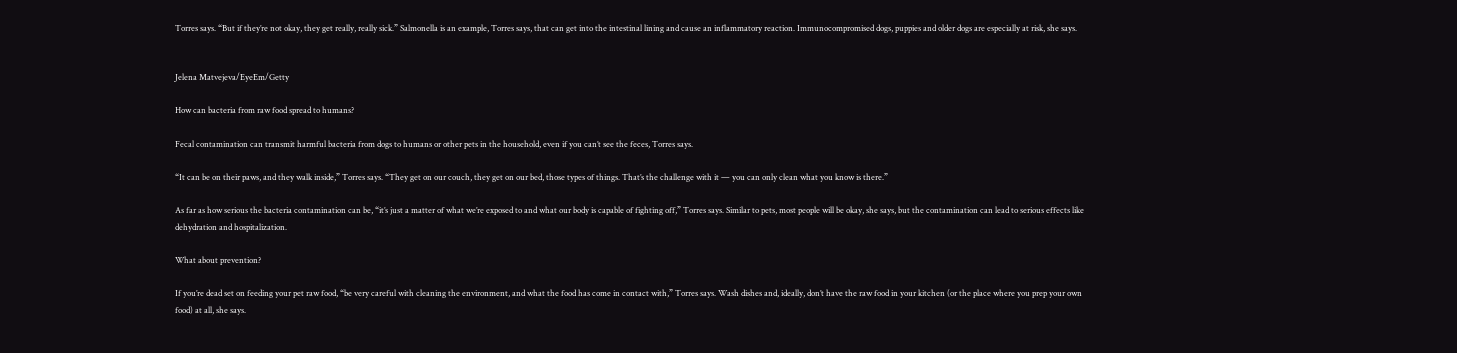Torres says. “But if they’re not okay, they get really, really sick.” Salmonella is an example, Torres says, that can get into the intestinal lining and cause an inflammatory reaction. Immunocompromised dogs, puppies and older dogs are especially at risk, she says.


Jelena Matvejeva/EyeEm/Getty

How can bacteria from raw food spread to humans?

Fecal contamination can transmit harmful bacteria from dogs to humans or other pets in the household, even if you can’t see the feces, Torres says.

“It can be on their paws, and they walk inside,” Torres says. “They get on our couch, they get on our bed, those types of things. That’s the challenge with it — you can only clean what you know is there.”

As far as how serious the bacteria contamination can be, “it’s just a matter of what we’re exposed to and what our body is capable of fighting off,” Torres says. Similar to pets, most people will be okay, she says, but the contamination can lead to serious effects like dehydration and hospitalization.

What about prevention?

If you’re dead set on feeding your pet raw food, “be very careful with cleaning the environment, and what the food has come in contact with,” Torres says. Wash dishes and, ideally, don’t have the raw food in your kitchen (or the place where you prep your own food) at all, she says.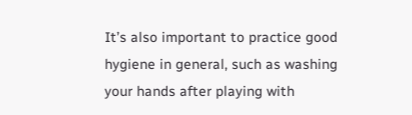It’s also important to practice good hygiene in general, such as washing your hands after playing with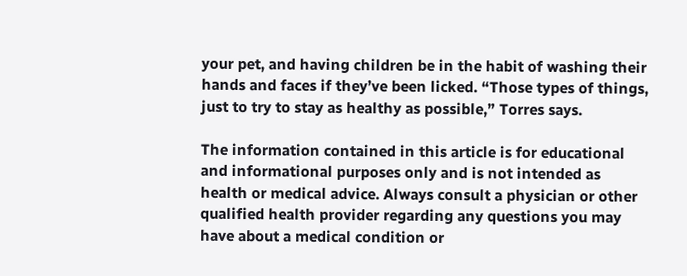your pet, and having children be in the habit of washing their hands and faces if they’ve been licked. “Those types of things, just to try to stay as healthy as possible,” Torres says.

The information contained in this article is for educational and informational purposes only and is not intended as health or medical advice. Always consult a physician or other qualified health provider regarding any questions you may have about a medical condition or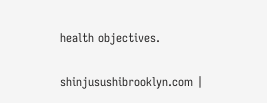health objectives.

shinjusushibrooklyn.com |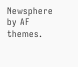Newsphere by AF themes.